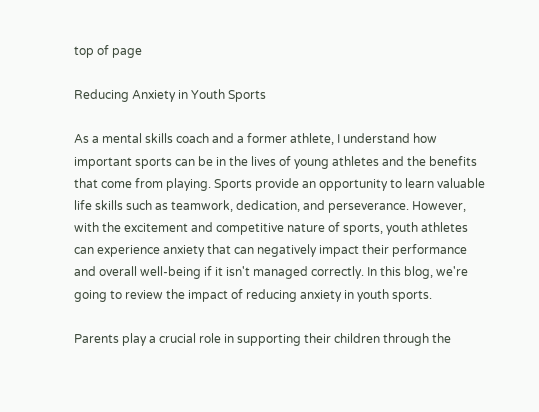top of page

Reducing Anxiety in Youth Sports

As a mental skills coach and a former athlete, I understand how important sports can be in the lives of young athletes and the benefits that come from playing. Sports provide an opportunity to learn valuable life skills such as teamwork, dedication, and perseverance. However, with the excitement and competitive nature of sports, youth athletes can experience anxiety that can negatively impact their performance and overall well-being if it isn't managed correctly. In this blog, we're going to review the impact of reducing anxiety in youth sports.

Parents play a crucial role in supporting their children through the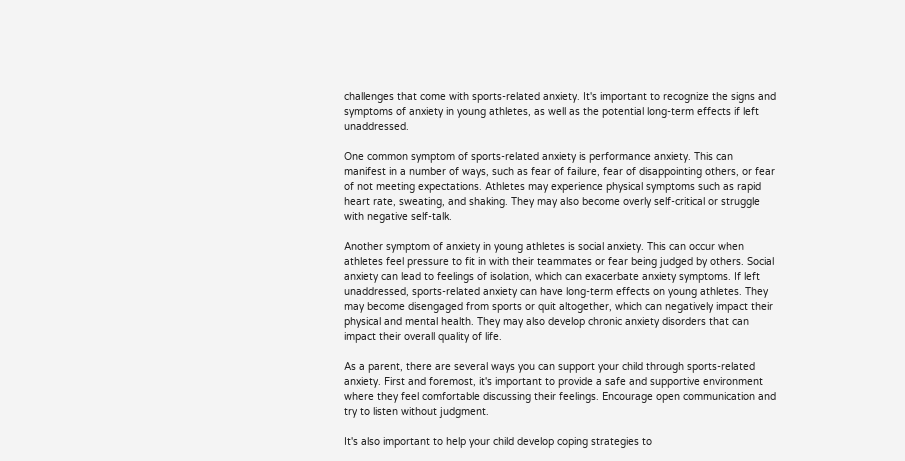challenges that come with sports-related anxiety. It's important to recognize the signs and symptoms of anxiety in young athletes, as well as the potential long-term effects if left unaddressed.

One common symptom of sports-related anxiety is performance anxiety. This can manifest in a number of ways, such as fear of failure, fear of disappointing others, or fear of not meeting expectations. Athletes may experience physical symptoms such as rapid heart rate, sweating, and shaking. They may also become overly self-critical or struggle with negative self-talk.

Another symptom of anxiety in young athletes is social anxiety. This can occur when athletes feel pressure to fit in with their teammates or fear being judged by others. Social anxiety can lead to feelings of isolation, which can exacerbate anxiety symptoms. If left unaddressed, sports-related anxiety can have long-term effects on young athletes. They may become disengaged from sports or quit altogether, which can negatively impact their physical and mental health. They may also develop chronic anxiety disorders that can impact their overall quality of life.

As a parent, there are several ways you can support your child through sports-related anxiety. First and foremost, it's important to provide a safe and supportive environment where they feel comfortable discussing their feelings. Encourage open communication and try to listen without judgment.

It's also important to help your child develop coping strategies to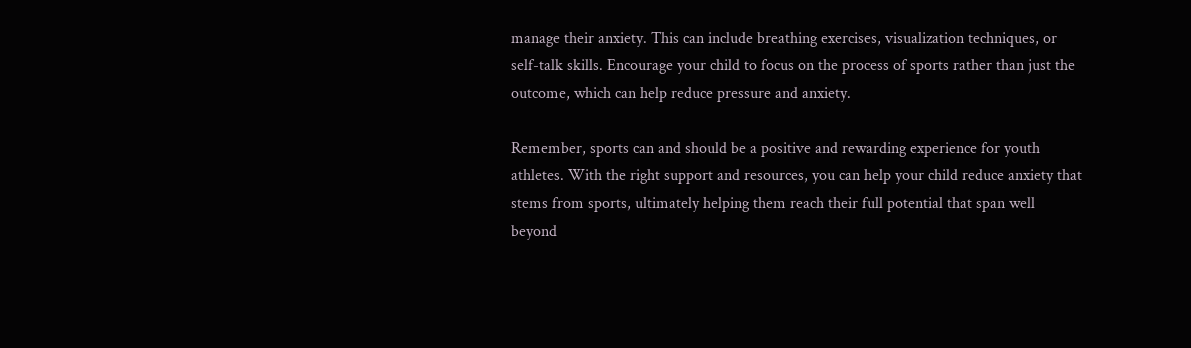manage their anxiety. This can include breathing exercises, visualization techniques, or self-talk skills. Encourage your child to focus on the process of sports rather than just the outcome, which can help reduce pressure and anxiety.

Remember, sports can and should be a positive and rewarding experience for youth athletes. With the right support and resources, you can help your child reduce anxiety that stems from sports, ultimately helping them reach their full potential that span well beyond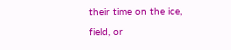their time on the ice, field, or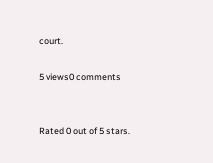court.

5 views0 comments


Rated 0 out of 5 stars.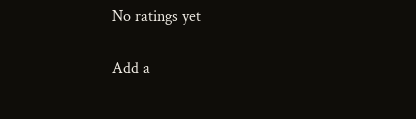No ratings yet

Add a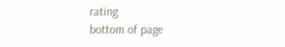rating
bottom of page